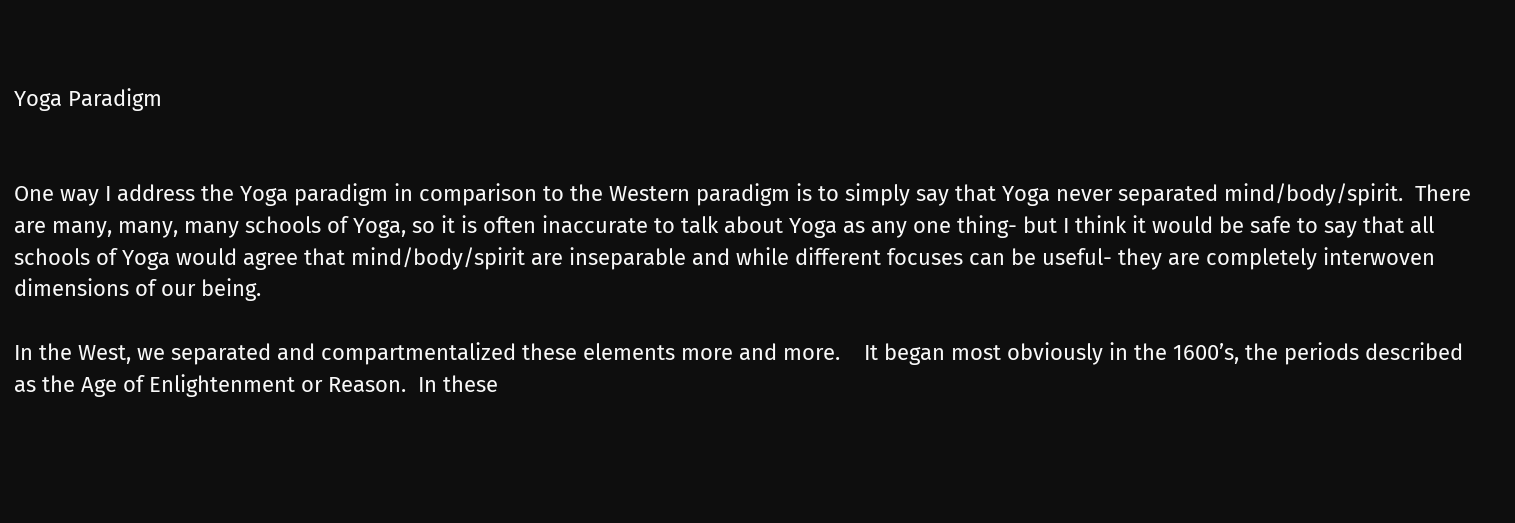Yoga Paradigm


One way I address the Yoga paradigm in comparison to the Western paradigm is to simply say that Yoga never separated mind/body/spirit.  There are many, many, many schools of Yoga, so it is often inaccurate to talk about Yoga as any one thing- but I think it would be safe to say that all schools of Yoga would agree that mind/body/spirit are inseparable and while different focuses can be useful- they are completely interwoven dimensions of our being.

In the West, we separated and compartmentalized these elements more and more.    It began most obviously in the 1600’s, the periods described as the Age of Enlightenment or Reason.  In these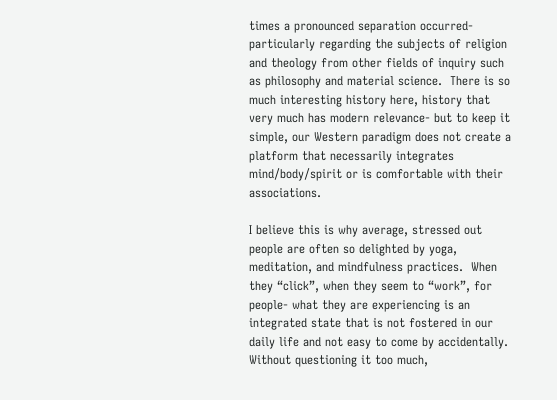times a pronounced separation occurred- particularly regarding the subjects of religion and theology from other fields of inquiry such as philosophy and material science.  There is so much interesting history here, history that very much has modern relevance- but to keep it simple, our Western paradigm does not create a platform that necessarily integrates mind/body/spirit or is comfortable with their associations.

I believe this is why average, stressed out people are often so delighted by yoga, meditation, and mindfulness practices.  When they “click”, when they seem to “work”, for people- what they are experiencing is an integrated state that is not fostered in our daily life and not easy to come by accidentally.  Without questioning it too much,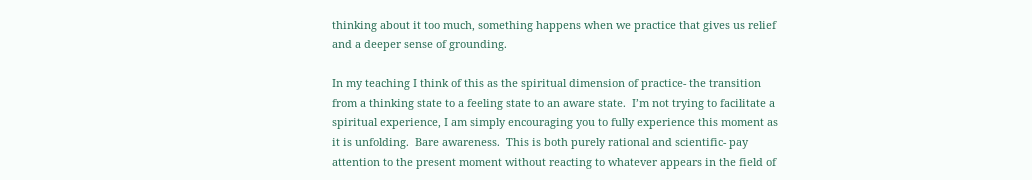thinking about it too much, something happens when we practice that gives us relief and a deeper sense of grounding.

In my teaching I think of this as the spiritual dimension of practice- the transition from a thinking state to a feeling state to an aware state.  I’m not trying to facilitate a spiritual experience, I am simply encouraging you to fully experience this moment as it is unfolding.  Bare awareness.  This is both purely rational and scientific- pay attention to the present moment without reacting to whatever appears in the field of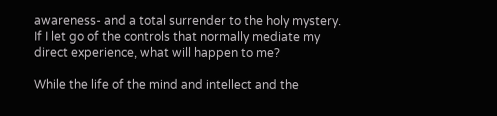awareness- and a total surrender to the holy mystery.  If I let go of the controls that normally mediate my direct experience, what will happen to me?

While the life of the mind and intellect and the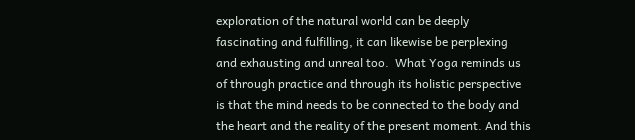exploration of the natural world can be deeply fascinating and fulfilling, it can likewise be perplexing and exhausting and unreal too.  What Yoga reminds us of through practice and through its holistic perspective is that the mind needs to be connected to the body and the heart and the reality of the present moment. And this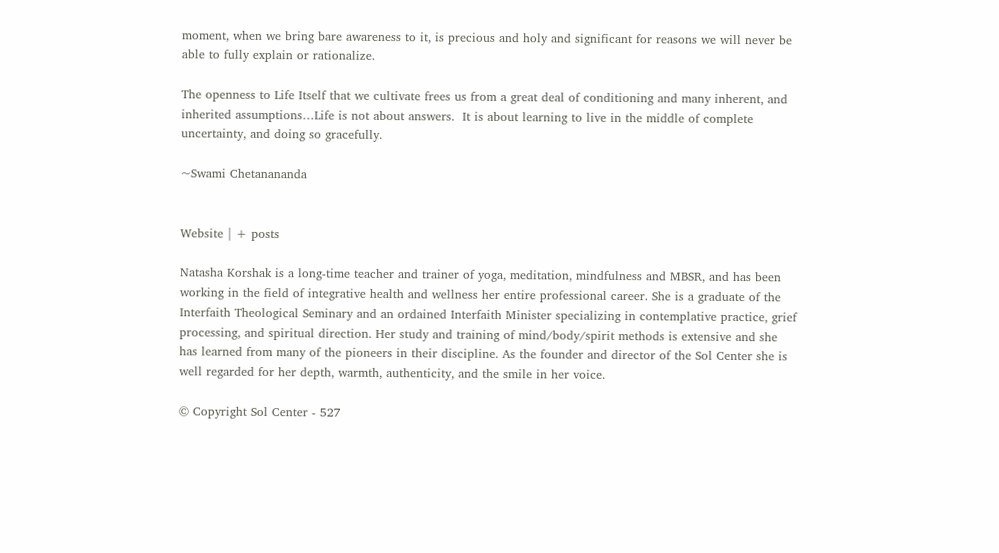moment, when we bring bare awareness to it, is precious and holy and significant for reasons we will never be able to fully explain or rationalize.

The openness to Life Itself that we cultivate frees us from a great deal of conditioning and many inherent, and inherited assumptions…Life is not about answers.  It is about learning to live in the middle of complete uncertainty, and doing so gracefully.

~Swami Chetanananda


Website | + posts

Natasha Korshak is a long-time teacher and trainer of yoga, meditation, mindfulness and MBSR, and has been working in the field of integrative health and wellness her entire professional career. She is a graduate of the Interfaith Theological Seminary and an ordained Interfaith Minister specializing in contemplative practice, grief processing, and spiritual direction. Her study and training of mind/body/spirit methods is extensive and she has learned from many of the pioneers in their discipline. As the founder and director of the Sol Center she is well regarded for her depth, warmth, authenticity, and the smile in her voice.

© Copyright Sol Center - 527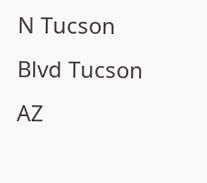N Tucson Blvd Tucson AZ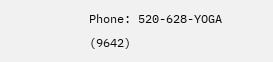Phone: 520-628-YOGA (9642)